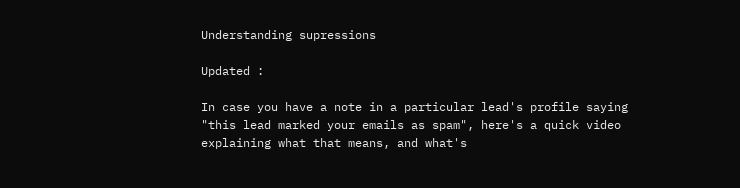Understanding supressions

Updated :

In case you have a note in a particular lead's profile saying "this lead marked your emails as spam", here's a quick video explaining what that means, and what's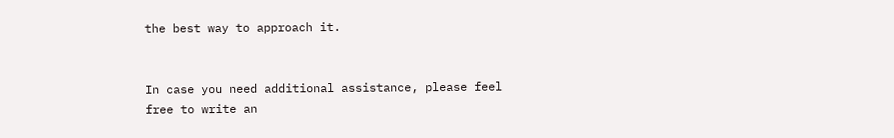the best way to approach it.


In case you need additional assistance, please feel free to write an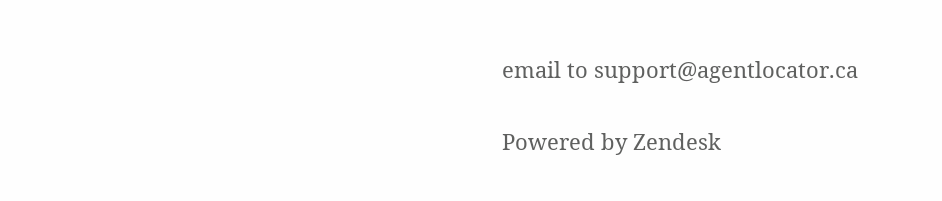email to support@agentlocator.ca


Powered by Zendesk